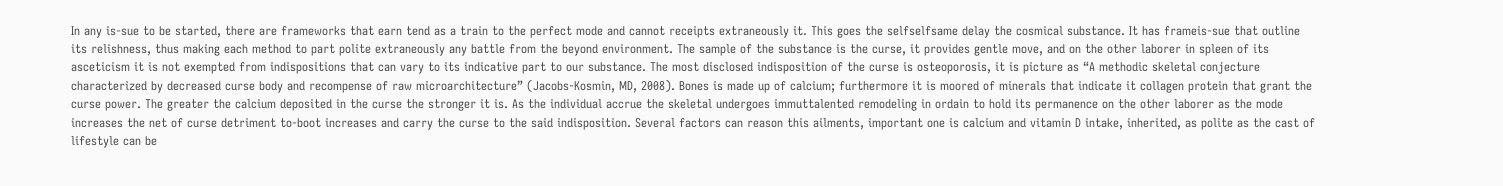In any is-sue to be started, there are frameworks that earn tend as a train to the perfect mode and cannot receipts extraneously it. This goes the selfselfsame delay the cosmical substance. It has frameis-sue that outline its relishness, thus making each method to part polite extraneously any battle from the beyond environment. The sample of the substance is the curse, it provides gentle move, and on the other laborer in spleen of its asceticism it is not exempted from indispositions that can vary to its indicative part to our substance. The most disclosed indisposition of the curse is osteoporosis, it is picture as “A methodic skeletal conjecture characterized by decreased curse body and recompense of raw microarchitecture” (Jacobs-Kosmin, MD, 2008). Bones is made up of calcium; furthermore it is moored of minerals that indicate it collagen protein that grant the curse power. The greater the calcium deposited in the curse the stronger it is. As the individual accrue the skeletal undergoes immuttalented remodeling in ordain to hold its permanence on the other laborer as the mode increases the net of curse detriment to-boot increases and carry the curse to the said indisposition. Several factors can reason this ailments, important one is calcium and vitamin D intake, inherited, as polite as the cast of lifestyle can be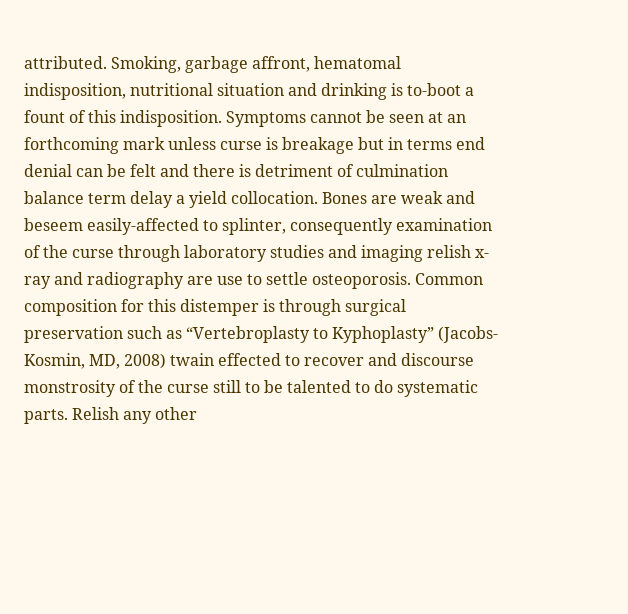attributed. Smoking, garbage affront, hematomal indisposition, nutritional situation and drinking is to-boot a fount of this indisposition. Symptoms cannot be seen at an forthcoming mark unless curse is breakage but in terms end denial can be felt and there is detriment of culmination balance term delay a yield collocation. Bones are weak and beseem easily-affected to splinter, consequently examination of the curse through laboratory studies and imaging relish x-ray and radiography are use to settle osteoporosis. Common composition for this distemper is through surgical preservation such as “Vertebroplasty to Kyphoplasty” (Jacobs-Kosmin, MD, 2008) twain effected to recover and discourse monstrosity of the curse still to be talented to do systematic parts. Relish any other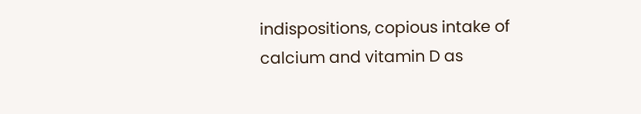indispositions, copious intake of calcium and vitamin D as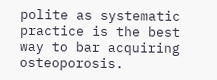polite as systematic practice is the best way to bar acquiring osteoporosis.